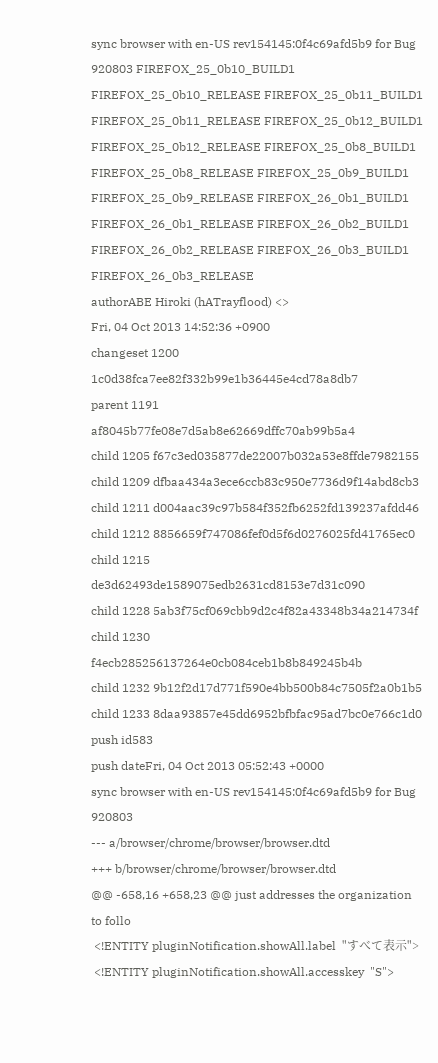sync browser with en-US rev154145:0f4c69afd5b9 for Bug 920803 FIREFOX_25_0b10_BUILD1 FIREFOX_25_0b10_RELEASE FIREFOX_25_0b11_BUILD1 FIREFOX_25_0b11_RELEASE FIREFOX_25_0b12_BUILD1 FIREFOX_25_0b12_RELEASE FIREFOX_25_0b8_BUILD1 FIREFOX_25_0b8_RELEASE FIREFOX_25_0b9_BUILD1 FIREFOX_25_0b9_RELEASE FIREFOX_26_0b1_BUILD1 FIREFOX_26_0b1_RELEASE FIREFOX_26_0b2_BUILD1 FIREFOX_26_0b2_RELEASE FIREFOX_26_0b3_BUILD1 FIREFOX_26_0b3_RELEASE
authorABE Hiroki (hATrayflood) <>
Fri, 04 Oct 2013 14:52:36 +0900
changeset 1200 1c0d38fca7ee82f332b99e1b36445e4cd78a8db7
parent 1191 af8045b77fe08e7d5ab8e62669dffc70ab99b5a4
child 1205 f67c3ed035877de22007b032a53e8ffde7982155
child 1209 dfbaa434a3ece6ccb83c950e7736d9f14abd8cb3
child 1211 d004aac39c97b584f352fb6252fd139237afdd46
child 1212 8856659f747086fef0d5f6d0276025fd41765ec0
child 1215 de3d62493de1589075edb2631cd8153e7d31c090
child 1228 5ab3f75cf069cbb9d2c4f82a43348b34a214734f
child 1230 f4ecb285256137264e0cb084ceb1b8b849245b4b
child 1232 9b12f2d17d771f590e4bb500b84c7505f2a0b1b5
child 1233 8daa93857e45dd6952bfbfac95ad7bc0e766c1d0
push id583
push dateFri, 04 Oct 2013 05:52:43 +0000
sync browser with en-US rev154145:0f4c69afd5b9 for Bug 920803
--- a/browser/chrome/browser/browser.dtd
+++ b/browser/chrome/browser/browser.dtd
@@ -658,16 +658,23 @@ just addresses the organization to follo
 <!ENTITY pluginNotification.showAll.label  "すべて表示">
 <!ENTITY pluginNotification.showAll.accesskey  "S">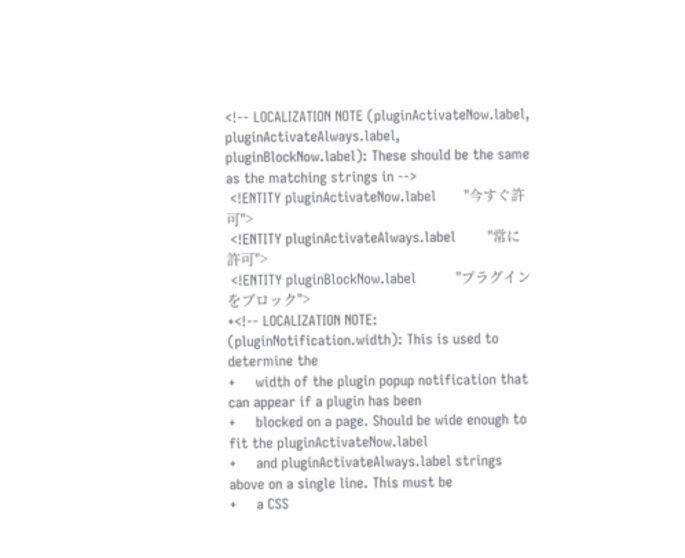<!-- LOCALIZATION NOTE (pluginActivateNow.label, pluginActivateAlways.label, pluginBlockNow.label): These should be the same as the matching strings in -->
 <!ENTITY pluginActivateNow.label       "今すぐ許可">
 <!ENTITY pluginActivateAlways.label        "常に許可">
 <!ENTITY pluginBlockNow.label          "プラグインをブロック">
+<!-- LOCALIZATION NOTE: (pluginNotification.width): This is used to determine the
+     width of the plugin popup notification that can appear if a plugin has been
+     blocked on a page. Should be wide enough to fit the pluginActivateNow.label
+     and pluginActivateAlways.label strings above on a single line. This must be
+     a CSS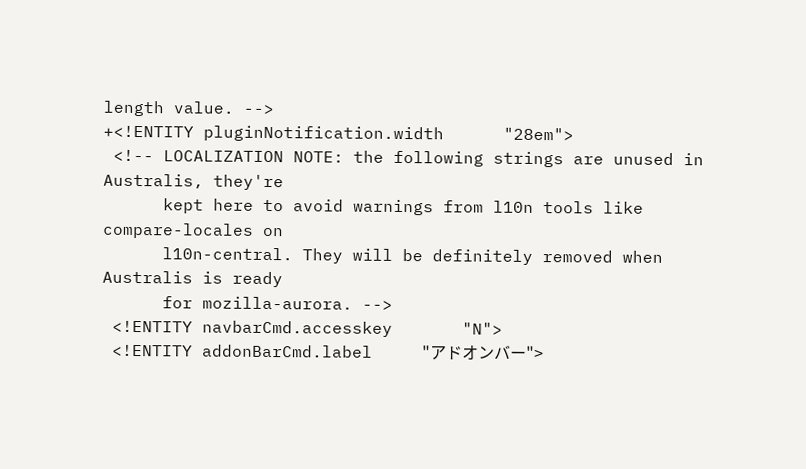length value. -->
+<!ENTITY pluginNotification.width      "28em">
 <!-- LOCALIZATION NOTE: the following strings are unused in Australis, they're
      kept here to avoid warnings from l10n tools like compare-locales on
      l10n-central. They will be definitely removed when Australis is ready
      for mozilla-aurora. -->
 <!ENTITY navbarCmd.accesskey       "N">
 <!ENTITY addonBarCmd.label     "アドオンバー">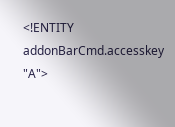<!ENTITY addonBarCmd.accesskey     "A">